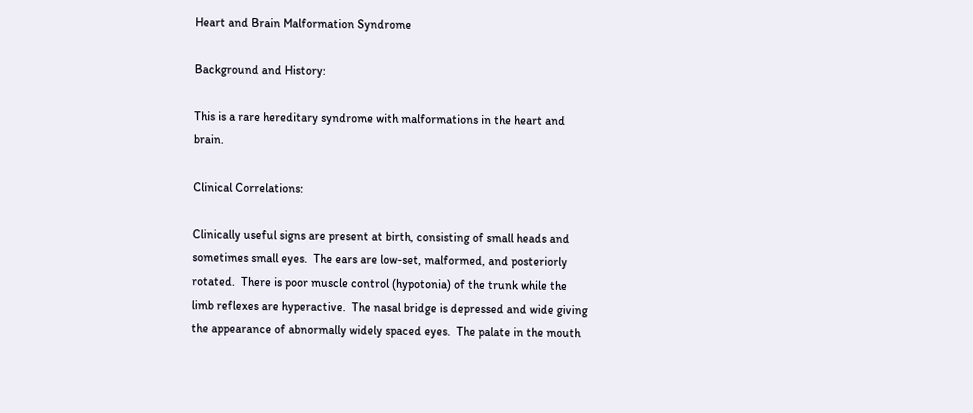Heart and Brain Malformation Syndrome

Background and History:

This is a rare hereditary syndrome with malformations in the heart and brain.

Clinical Correlations:

Clinically useful signs are present at birth, consisting of small heads and sometimes small eyes.  The ears are low-set, malformed, and posteriorly rotated.  There is poor muscle control (hypotonia) of the trunk while the limb reflexes are hyperactive.  The nasal bridge is depressed and wide giving the appearance of abnormally widely spaced eyes.  The palate in the mouth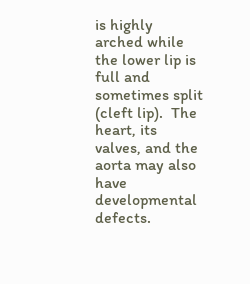is highly arched while the lower lip is full and sometimes split (cleft lip).  The heart, its valves, and the aorta may also have developmental defects.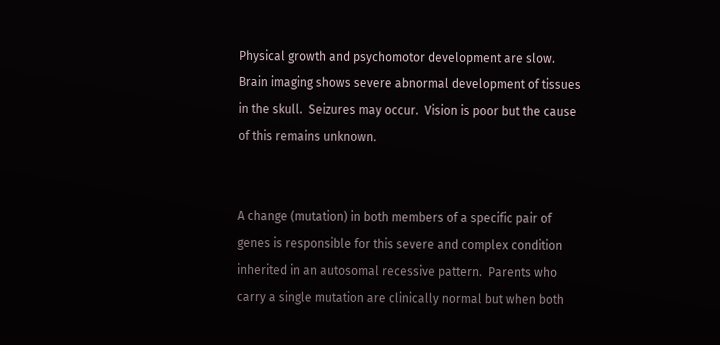Physical growth and psychomotor development are slow.  Brain imaging shows severe abnormal development of tissues in the skull.  Seizures may occur.  Vision is poor but the cause of this remains unknown.


A change (mutation) in both members of a specific pair of genes is responsible for this severe and complex condition inherited in an autosomal recessive pattern.  Parents who carry a single mutation are clinically normal but when both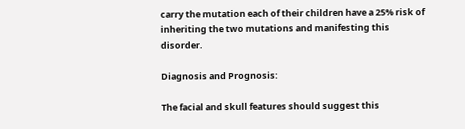carry the mutation each of their children have a 25% risk of inheriting the two mutations and manifesting this disorder.

Diagnosis and Prognosis:

The facial and skull features should suggest this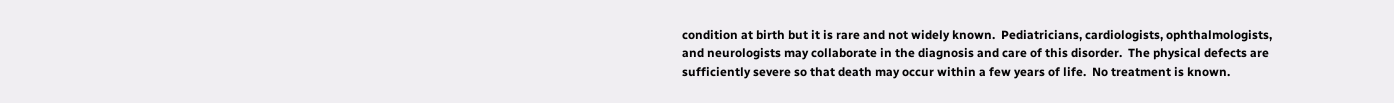condition at birth but it is rare and not widely known.  Pediatricians, cardiologists, ophthalmologists, and neurologists may collaborate in the diagnosis and care of this disorder.  The physical defects are sufficiently severe so that death may occur within a few years of life.  No treatment is known.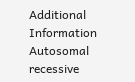Additional Information
Autosomal recessive